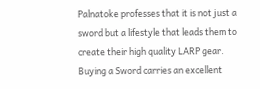Palnatoke professes that it is not just a sword but a lifestyle that leads them to create their high quality LARP gear. Buying a Sword carries an excellent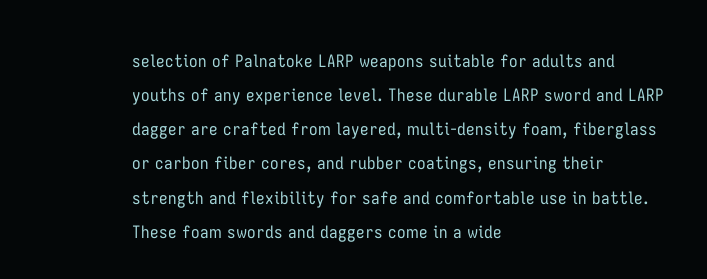selection of Palnatoke LARP weapons suitable for adults and youths of any experience level. These durable LARP sword and LARP dagger are crafted from layered, multi-density foam, fiberglass or carbon fiber cores, and rubber coatings, ensuring their strength and flexibility for safe and comfortable use in battle. These foam swords and daggers come in a wide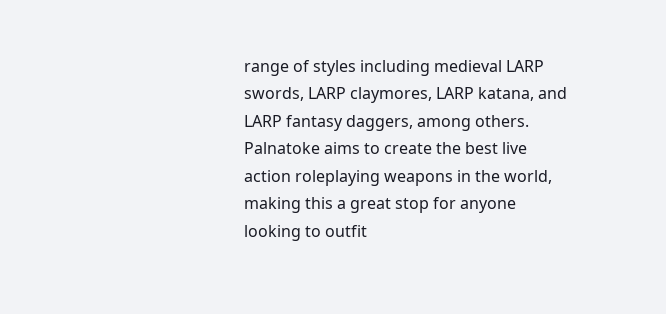range of styles including medieval LARP swords, LARP claymores, LARP katana, and LARP fantasy daggers, among others. Palnatoke aims to create the best live action roleplaying weapons in the world, making this a great stop for anyone looking to outfit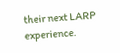their next LARP experience.